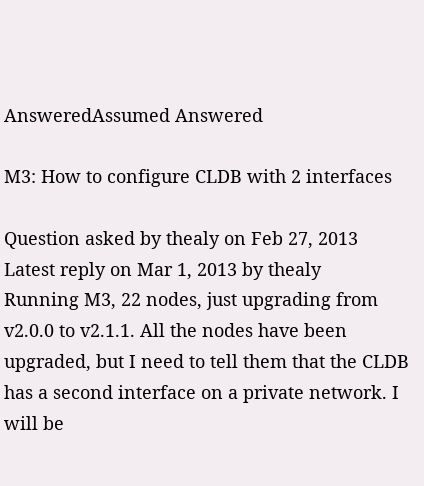AnsweredAssumed Answered

M3: How to configure CLDB with 2 interfaces

Question asked by thealy on Feb 27, 2013
Latest reply on Mar 1, 2013 by thealy
Running M3, 22 nodes, just upgrading from v2.0.0 to v2.1.1. All the nodes have been upgraded, but I need to tell them that the CLDB has a second interface on a private network. I will be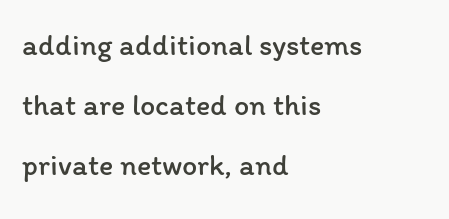adding additional systems that are located on this private network, and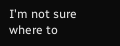I'm not sure where to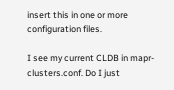insert this in one or more configuration files.

I see my current CLDB in mapr-clusters.conf. Do I just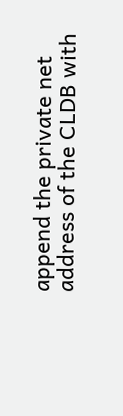append the private net address of the CLDB with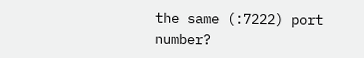the same (:7222) port number?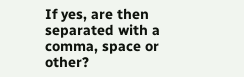If yes, are then separated with a comma, space or other?